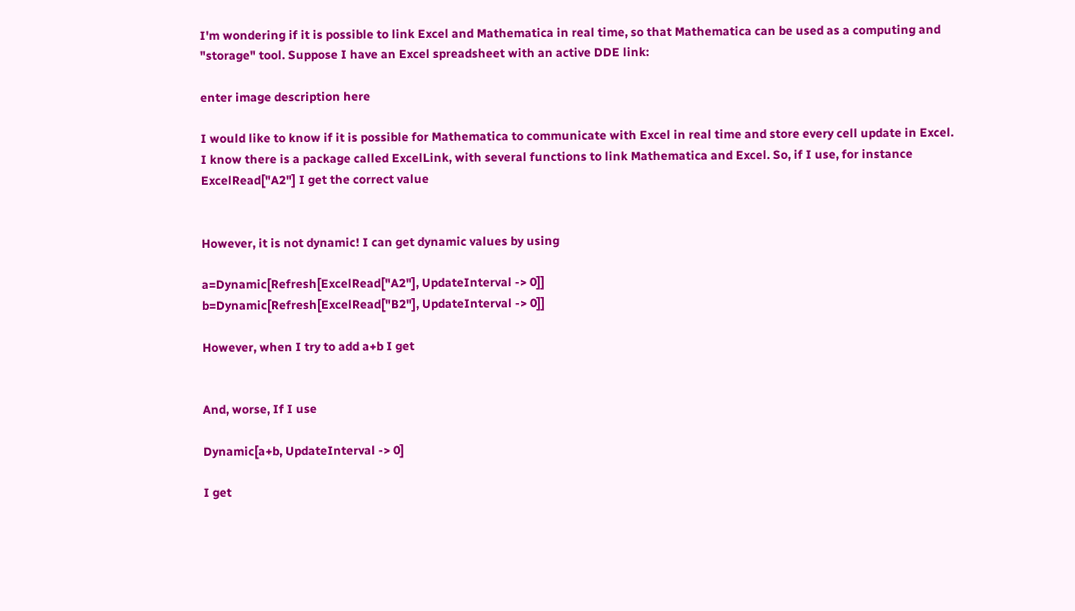I'm wondering if it is possible to link Excel and Mathematica in real time, so that Mathematica can be used as a computing and "storage" tool. Suppose I have an Excel spreadsheet with an active DDE link:

enter image description here

I would like to know if it is possible for Mathematica to communicate with Excel in real time and store every cell update in Excel. I know there is a package called ExcelLink, with several functions to link Mathematica and Excel. So, if I use, for instance ExcelRead["A2"] I get the correct value


However, it is not dynamic! I can get dynamic values by using

a=Dynamic[Refresh[ExcelRead["A2"], UpdateInterval -> 0]]
b=Dynamic[Refresh[ExcelRead["B2"], UpdateInterval -> 0]]

However, when I try to add a+b I get


And, worse, If I use

Dynamic[a+b, UpdateInterval -> 0]

I get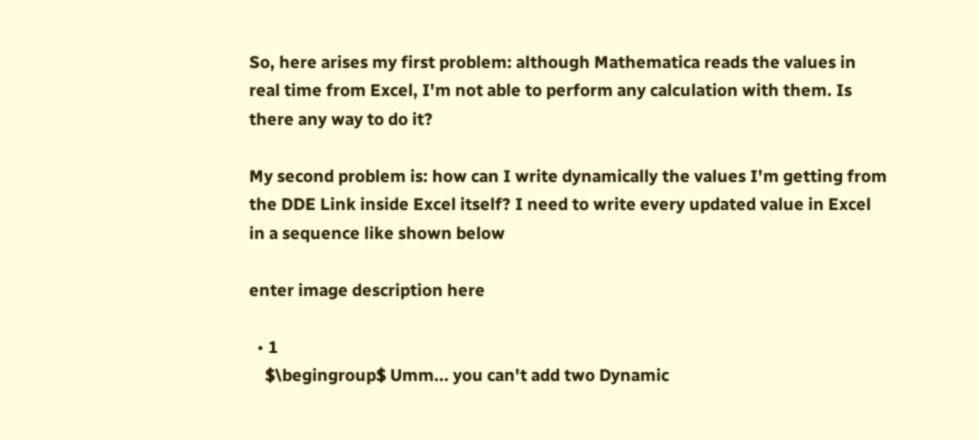So, here arises my first problem: although Mathematica reads the values in real time from Excel, I'm not able to perform any calculation with them. Is there any way to do it?

My second problem is: how can I write dynamically the values I'm getting from the DDE Link inside Excel itself? I need to write every updated value in Excel in a sequence like shown below

enter image description here

  • 1
    $\begingroup$ Umm... you can't add two Dynamic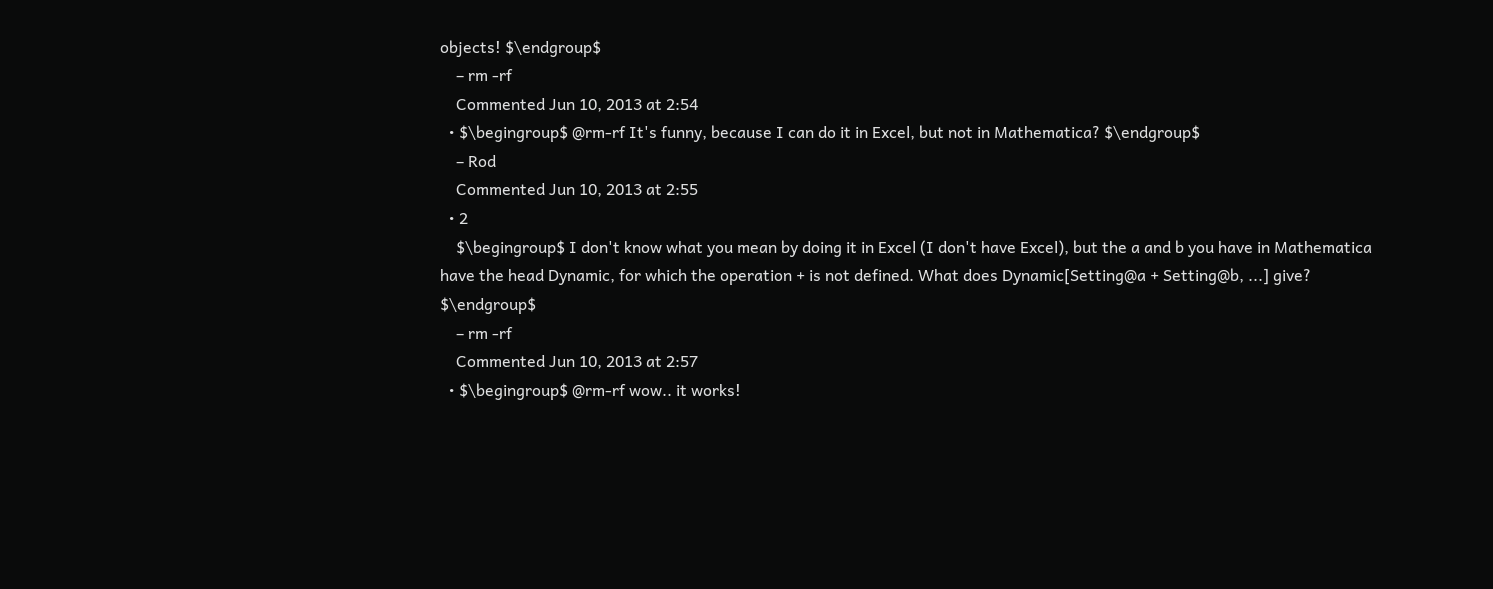objects! $\endgroup$
    – rm -rf
    Commented Jun 10, 2013 at 2:54
  • $\begingroup$ @rm-rf It's funny, because I can do it in Excel, but not in Mathematica? $\endgroup$
    – Rod
    Commented Jun 10, 2013 at 2:55
  • 2
    $\begingroup$ I don't know what you mean by doing it in Excel (I don't have Excel), but the a and b you have in Mathematica have the head Dynamic, for which the operation + is not defined. What does Dynamic[Setting@a + Setting@b, ...] give? $\endgroup$
    – rm -rf
    Commented Jun 10, 2013 at 2:57
  • $\begingroup$ @rm-rf wow.. it works!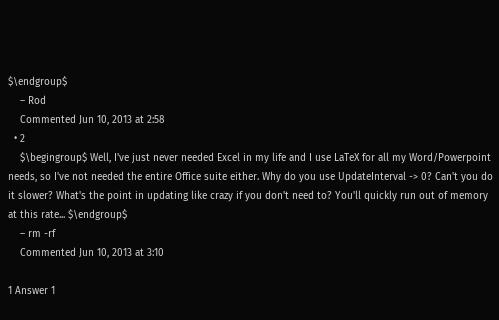$\endgroup$
    – Rod
    Commented Jun 10, 2013 at 2:58
  • 2
    $\begingroup$ Well, I've just never needed Excel in my life and I use LaTeX for all my Word/Powerpoint needs, so I've not needed the entire Office suite either. Why do you use UpdateInterval -> 0? Can't you do it slower? What's the point in updating like crazy if you don't need to? You'll quickly run out of memory at this rate... $\endgroup$
    – rm -rf
    Commented Jun 10, 2013 at 3:10

1 Answer 1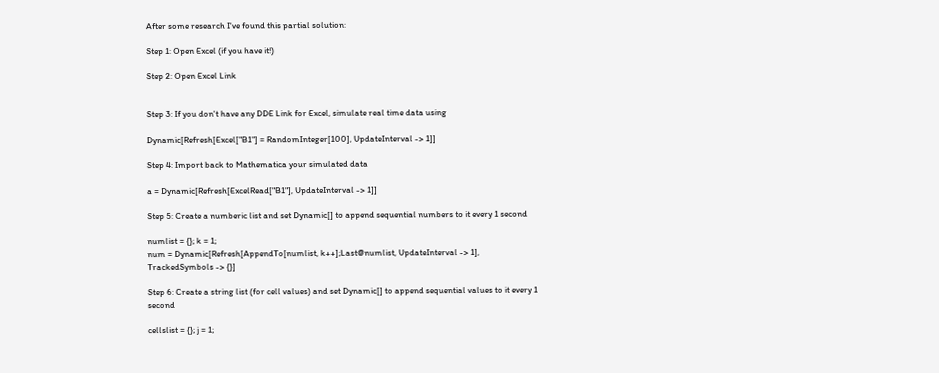After some research I've found this partial solution:

Step 1: Open Excel (if you have it!)

Step 2: Open Excel Link


Step 3: If you don't have any DDE Link for Excel, simulate real time data using

Dynamic[Refresh[Excel["B1"] = RandomInteger[100], UpdateInterval -> 1]]

Step 4: Import back to Mathematica your simulated data

a = Dynamic[Refresh[ExcelRead["B1"], UpdateInterval -> 1]]

Step 5: Create a numberic list and set Dynamic[] to append sequential numbers to it every 1 second

numlist = {}; k = 1;
num = Dynamic[Refresh[AppendTo[numlist, k++];Last@numlist, UpdateInterval -> 1], TrackedSymbols -> {}]

Step 6: Create a string list (for cell values) and set Dynamic[] to append sequential values to it every 1 second

cellslist = {}; j = 1;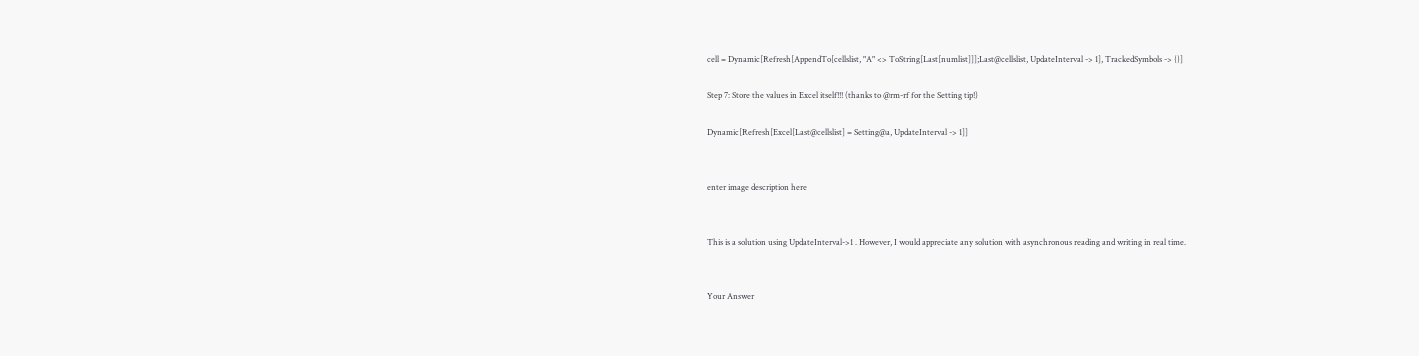cell = Dynamic[Refresh[AppendTo[cellslist, "A" <> ToString[Last[numlist]]];Last@cellslist, UpdateInterval -> 1], TrackedSymbols -> {}]

Step 7: Store the values in Excel itself!!! (thanks to @rm-rf for the Setting tip!)

Dynamic[Refresh[Excel[Last@cellslist] = Setting@a, UpdateInterval -> 1]]


enter image description here


This is a solution using UpdateInterval->1 . However, I would appreciate any solution with asynchronous reading and writing in real time.


Your Answer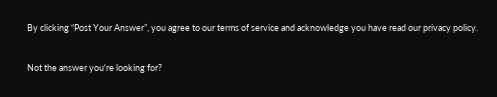By clicking “Post Your Answer”, you agree to our terms of service and acknowledge you have read our privacy policy.

Not the answer you're looking for?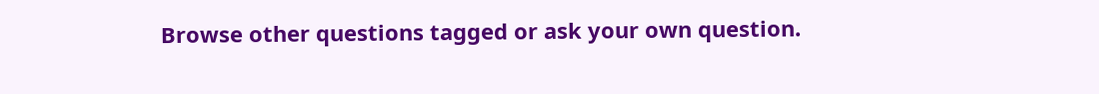Browse other questions tagged or ask your own question.